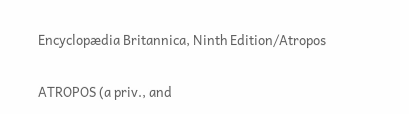Encyclopædia Britannica, Ninth Edition/Atropos

ATROPOS (a priv., and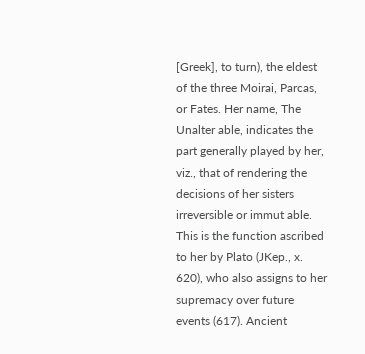[Greek], to turn), the eldest of the three Moirai, Parcas, or Fates. Her name, The Unalter able, indicates the part generally played by her, viz., that of rendering the decisions of her sisters irreversible or immut able. This is the function ascribed to her by Plato (JKep., x. 620), who also assigns to her supremacy over future events (617). Ancient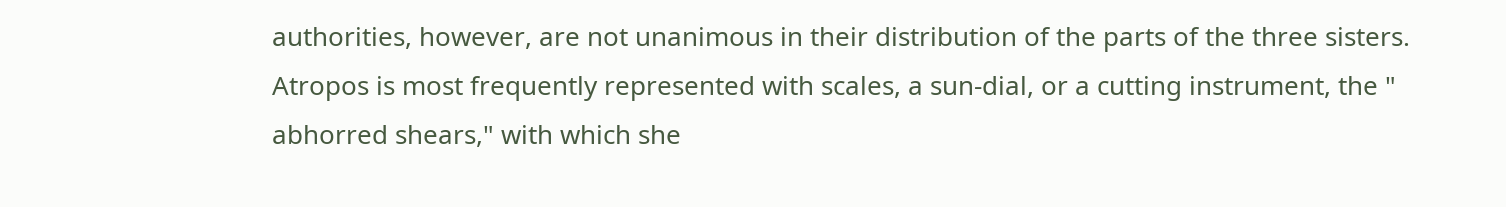authorities, however, are not unanimous in their distribution of the parts of the three sisters. Atropos is most frequently represented with scales, a sun-dial, or a cutting instrument, the " abhorred shears," with which she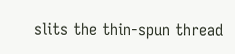slits the thin-spun thread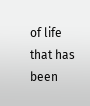of life that has been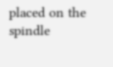placed on the spindle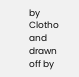by Clotho and drawn off by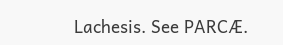Lachesis. See PARCÆ.